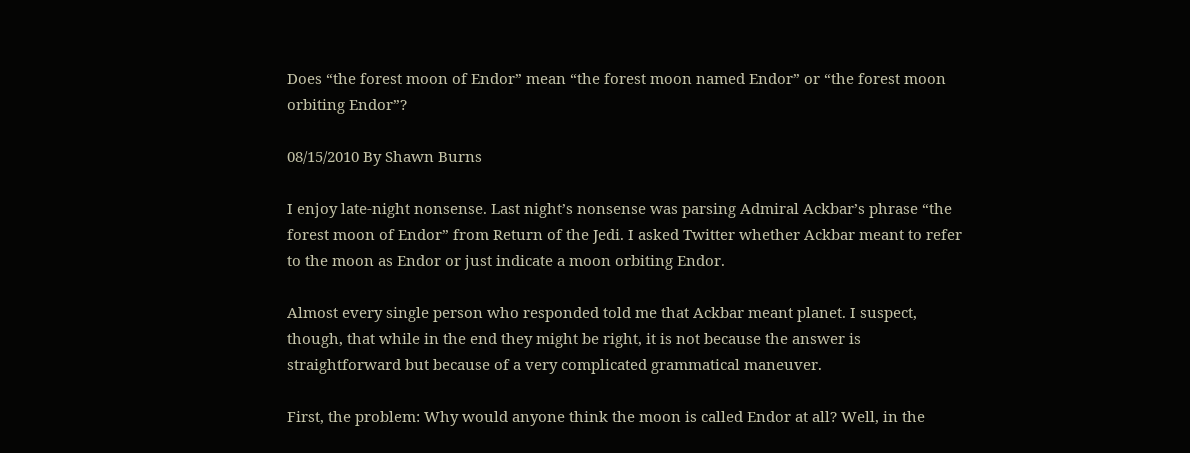Does “the forest moon of Endor” mean “the forest moon named Endor” or “the forest moon orbiting Endor”?

08/15/2010 By Shawn Burns

I enjoy late-night nonsense. Last night’s nonsense was parsing Admiral Ackbar’s phrase “the forest moon of Endor” from Return of the Jedi. I asked Twitter whether Ackbar meant to refer to the moon as Endor or just indicate a moon orbiting Endor.

Almost every single person who responded told me that Ackbar meant planet. I suspect, though, that while in the end they might be right, it is not because the answer is straightforward but because of a very complicated grammatical maneuver.

First, the problem: Why would anyone think the moon is called Endor at all? Well, in the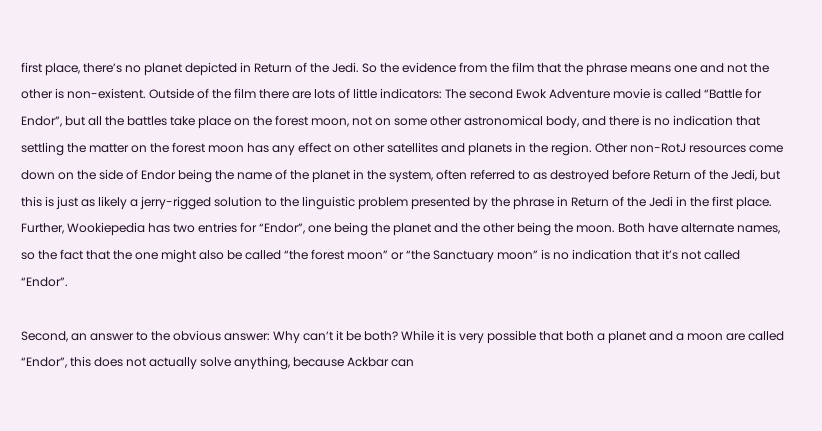first place, there’s no planet depicted in Return of the Jedi. So the evidence from the film that the phrase means one and not the other is non-existent. Outside of the film there are lots of little indicators: The second Ewok Adventure movie is called “Battle for Endor”, but all the battles take place on the forest moon, not on some other astronomical body, and there is no indication that settling the matter on the forest moon has any effect on other satellites and planets in the region. Other non-RotJ resources come down on the side of Endor being the name of the planet in the system, often referred to as destroyed before Return of the Jedi, but this is just as likely a jerry-rigged solution to the linguistic problem presented by the phrase in Return of the Jedi in the first place. Further, Wookiepedia has two entries for “Endor”, one being the planet and the other being the moon. Both have alternate names, so the fact that the one might also be called “the forest moon” or “the Sanctuary moon” is no indication that it’s not called “Endor”.

Second, an answer to the obvious answer: Why can’t it be both? While it is very possible that both a planet and a moon are called “Endor”, this does not actually solve anything, because Ackbar can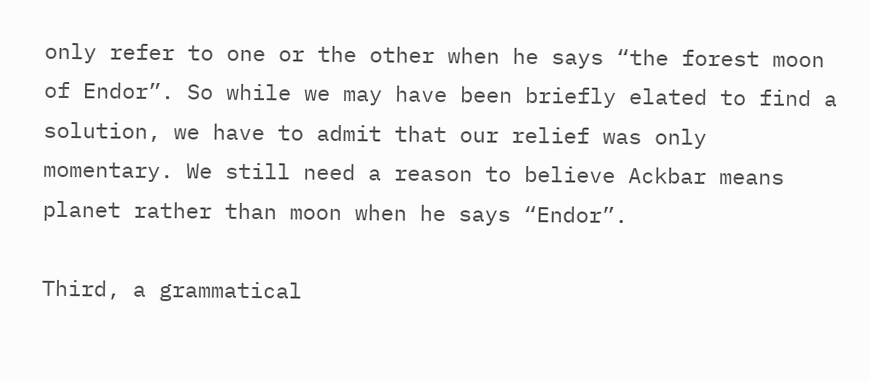only refer to one or the other when he says “the forest moon of Endor”. So while we may have been briefly elated to find a solution, we have to admit that our relief was only momentary. We still need a reason to believe Ackbar means planet rather than moon when he says “Endor”.

Third, a grammatical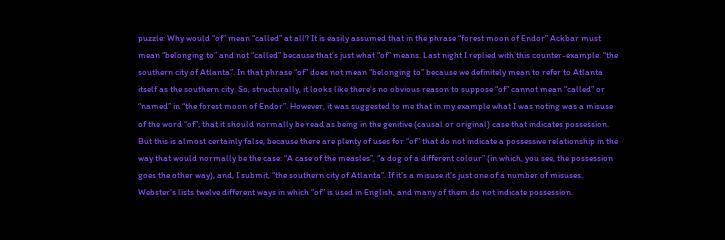puzzle: Why would “of” mean “called” at all? It is easily assumed that in the phrase “forest moon of Endor” Ackbar must mean “belonging to” and not “called” because that’s just what “of” means. Last night I replied with this counter-example: “the southern city of Atlanta”. In that phrase “of” does not mean “belonging to” because we definitely mean to refer to Atlanta itself as the southern city. So, structurally, it looks like there’s no obvious reason to suppose “of” cannot mean “called” or “named” in “the forest moon of Endor”. However, it was suggested to me that in my example what I was noting was a misuse of the word “of”; that it should normally be read as being in the genitive (causal or original) case that indicates possession. But this is almost certainly false, because there are plenty of uses for “of” that do not indicate a possessive relationship in the way that would normally be the case: “A case of the measles”, “a dog of a different colour” (in which, you see, the possession goes the other way), and, I submit, “the southern city of Atlanta”. If it’s a misuse it’s just one of a number of misuses. Webster’s lists twelve different ways in which “of” is used in English, and many of them do not indicate possession.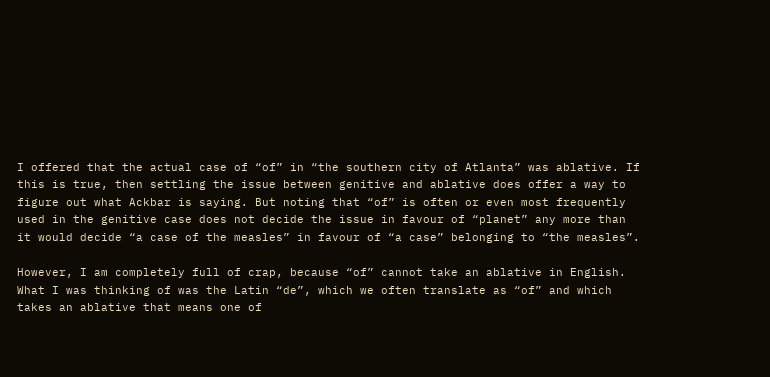I offered that the actual case of “of” in “the southern city of Atlanta” was ablative. If this is true, then settling the issue between genitive and ablative does offer a way to figure out what Ackbar is saying. But noting that “of” is often or even most frequently used in the genitive case does not decide the issue in favour of “planet” any more than it would decide “a case of the measles” in favour of “a case” belonging to “the measles”.

However, I am completely full of crap, because “of” cannot take an ablative in English. What I was thinking of was the Latin “de”, which we often translate as “of” and which takes an ablative that means one of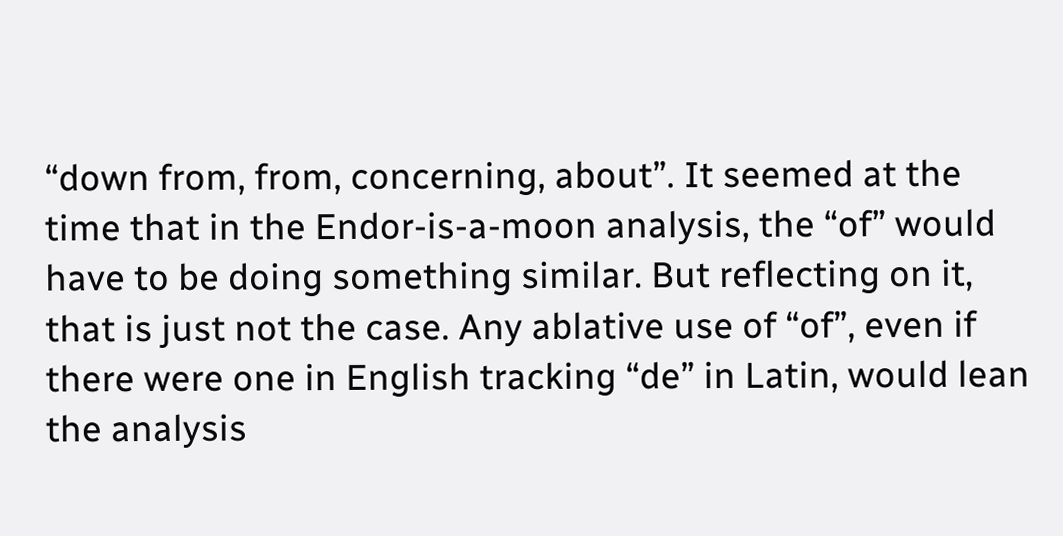“down from, from, concerning, about”. It seemed at the time that in the Endor-is-a-moon analysis, the “of” would have to be doing something similar. But reflecting on it, that is just not the case. Any ablative use of “of”, even if there were one in English tracking “de” in Latin, would lean the analysis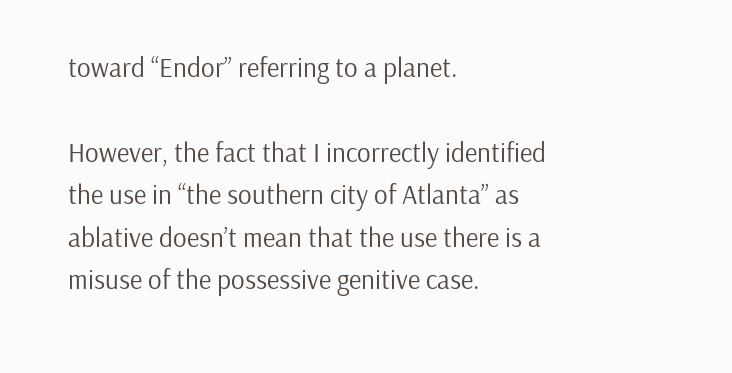toward “Endor” referring to a planet.

However, the fact that I incorrectly identified the use in “the southern city of Atlanta” as ablative doesn’t mean that the use there is a misuse of the possessive genitive case.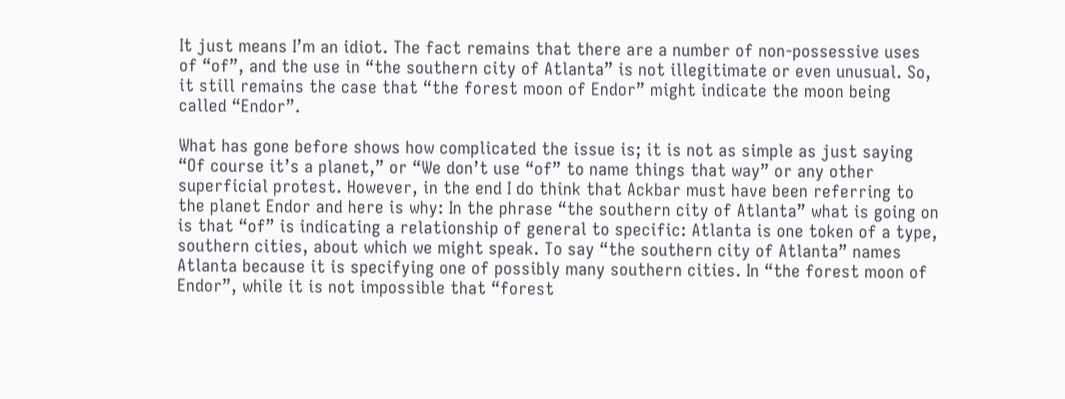It just means I’m an idiot. The fact remains that there are a number of non-possessive uses of “of”, and the use in “the southern city of Atlanta” is not illegitimate or even unusual. So, it still remains the case that “the forest moon of Endor” might indicate the moon being called “Endor”.

What has gone before shows how complicated the issue is; it is not as simple as just saying “Of course it’s a planet,” or “We don’t use “of” to name things that way” or any other superficial protest. However, in the end I do think that Ackbar must have been referring to the planet Endor and here is why: In the phrase “the southern city of Atlanta” what is going on is that “of” is indicating a relationship of general to specific: Atlanta is one token of a type, southern cities, about which we might speak. To say “the southern city of Atlanta” names Atlanta because it is specifying one of possibly many southern cities. In “the forest moon of Endor”, while it is not impossible that “forest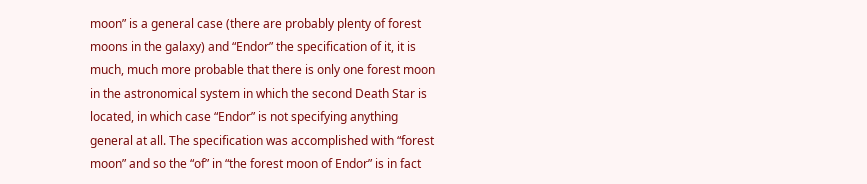moon” is a general case (there are probably plenty of forest moons in the galaxy) and “Endor” the specification of it, it is much, much more probable that there is only one forest moon in the astronomical system in which the second Death Star is located, in which case “Endor” is not specifying anything general at all. The specification was accomplished with “forest moon” and so the “of” in “the forest moon of Endor” is in fact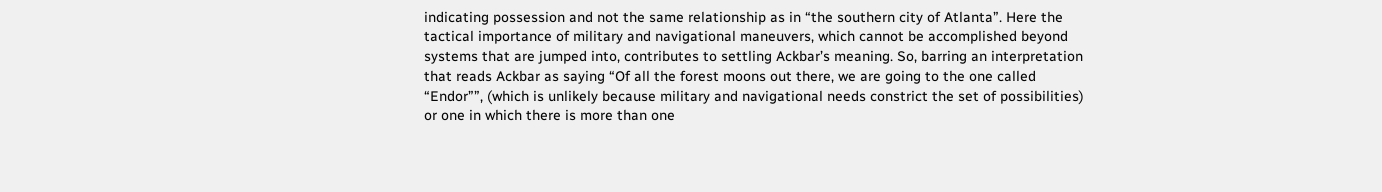indicating possession and not the same relationship as in “the southern city of Atlanta”. Here the tactical importance of military and navigational maneuvers, which cannot be accomplished beyond systems that are jumped into, contributes to settling Ackbar’s meaning. So, barring an interpretation that reads Ackbar as saying “Of all the forest moons out there, we are going to the one called “Endor””, (which is unlikely because military and navigational needs constrict the set of possibilities) or one in which there is more than one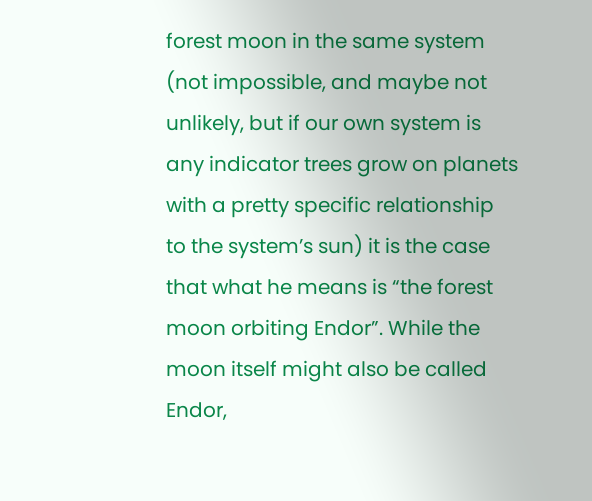forest moon in the same system (not impossible, and maybe not unlikely, but if our own system is any indicator trees grow on planets with a pretty specific relationship to the system’s sun) it is the case that what he means is “the forest moon orbiting Endor”. While the moon itself might also be called Endor,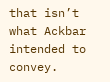that isn’t what Ackbar intended to convey.